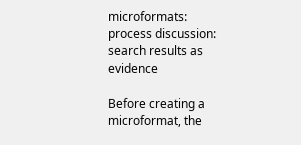microformats: process discussion: search results as evidence

Before creating a microformat, the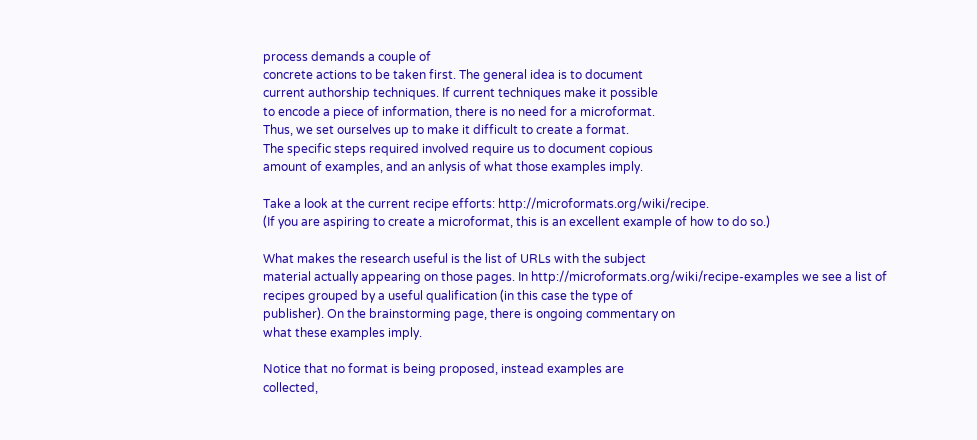process demands a couple of
concrete actions to be taken first. The general idea is to document
current authorship techniques. If current techniques make it possible
to encode a piece of information, there is no need for a microformat.
Thus, we set ourselves up to make it difficult to create a format.
The specific steps required involved require us to document copious
amount of examples, and an anlysis of what those examples imply.

Take a look at the current recipe efforts: http://microformats.org/wiki/recipe.
(If you are aspiring to create a microformat, this is an excellent example of how to do so.)

What makes the research useful is the list of URLs with the subject
material actually appearing on those pages. In http://microformats.org/wiki/recipe-examples we see a list of
recipes grouped by a useful qualification (in this case the type of
publisher). On the brainstorming page, there is ongoing commentary on
what these examples imply.

Notice that no format is being proposed, instead examples are
collected,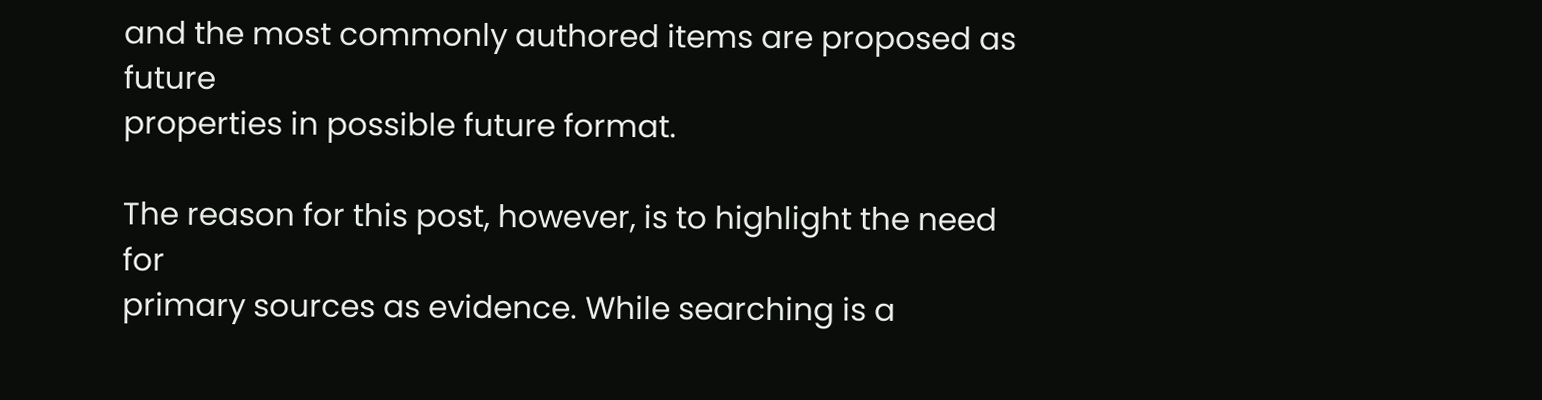and the most commonly authored items are proposed as future
properties in possible future format.

The reason for this post, however, is to highlight the need for
primary sources as evidence. While searching is a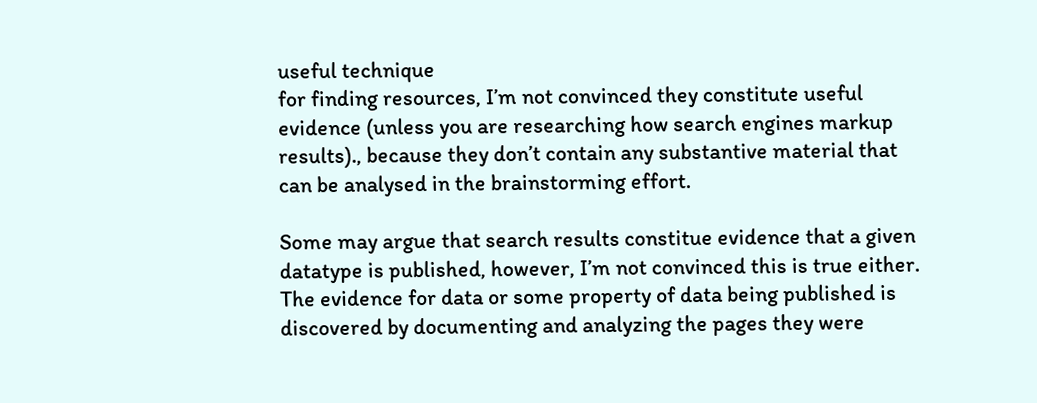useful technique
for finding resources, I’m not convinced they constitute useful
evidence (unless you are researching how search engines markup
results)., because they don’t contain any substantive material that
can be analysed in the brainstorming effort.

Some may argue that search results constitue evidence that a given
datatype is published, however, I’m not convinced this is true either.
The evidence for data or some property of data being published is
discovered by documenting and analyzing the pages they were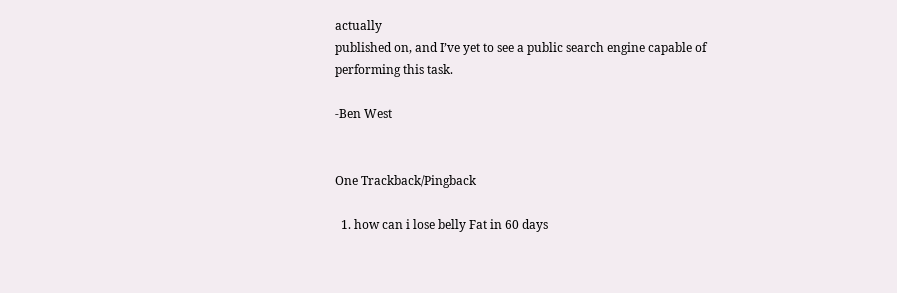actually
published on, and I’ve yet to see a public search engine capable of
performing this task.

-Ben West


One Trackback/Pingback

  1. how can i lose belly Fat in 60 days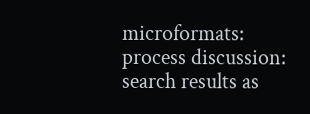microformats: process discussion: search results as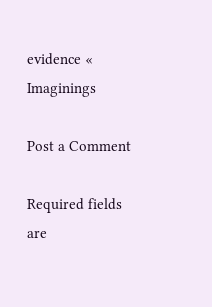evidence « Imaginings

Post a Comment

Required fields are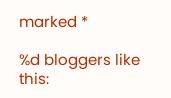marked *

%d bloggers like this: